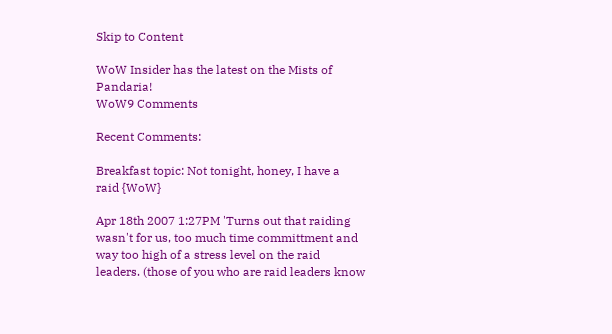Skip to Content

WoW Insider has the latest on the Mists of Pandaria!
WoW9 Comments

Recent Comments:

Breakfast topic: Not tonight, honey, I have a raid {WoW}

Apr 18th 2007 1:27PM 'Turns out that raiding wasn't for us, too much time committment and way too high of a stress level on the raid leaders. (those of you who are raid leaders know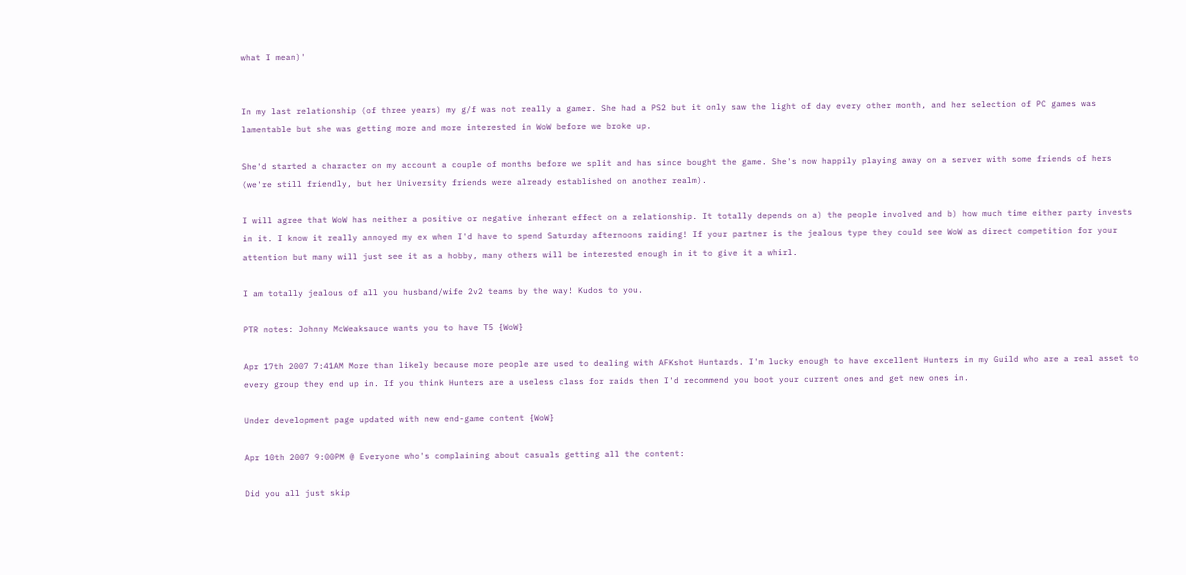what I mean)'


In my last relationship (of three years) my g/f was not really a gamer. She had a PS2 but it only saw the light of day every other month, and her selection of PC games was lamentable but she was getting more and more interested in WoW before we broke up.

She'd started a character on my account a couple of months before we split and has since bought the game. She's now happily playing away on a server with some friends of hers (we're still friendly, but her University friends were already established on another realm).

I will agree that WoW has neither a positive or negative inherant effect on a relationship. It totally depends on a) the people involved and b) how much time either party invests in it. I know it really annoyed my ex when I'd have to spend Saturday afternoons raiding! If your partner is the jealous type they could see WoW as direct competition for your attention but many will just see it as a hobby, many others will be interested enough in it to give it a whirl.

I am totally jealous of all you husband/wife 2v2 teams by the way! Kudos to you.

PTR notes: Johnny McWeaksauce wants you to have T5 {WoW}

Apr 17th 2007 7:41AM More than likely because more people are used to dealing with AFKshot Huntards. I'm lucky enough to have excellent Hunters in my Guild who are a real asset to every group they end up in. If you think Hunters are a useless class for raids then I'd recommend you boot your current ones and get new ones in.

Under development page updated with new end-game content {WoW}

Apr 10th 2007 9:00PM @ Everyone who's complaining about casuals getting all the content:

Did you all just skip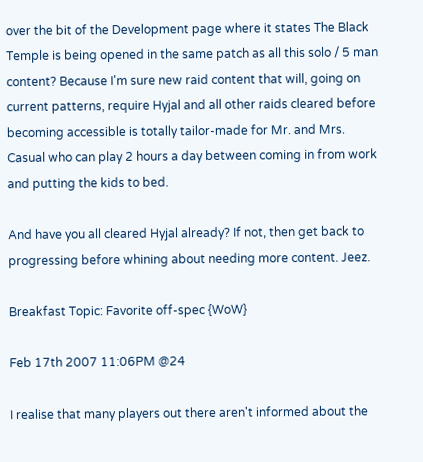over the bit of the Development page where it states The Black Temple is being opened in the same patch as all this solo / 5 man content? Because I'm sure new raid content that will, going on current patterns, require Hyjal and all other raids cleared before becoming accessible is totally tailor-made for Mr. and Mrs. Casual who can play 2 hours a day between coming in from work and putting the kids to bed.

And have you all cleared Hyjal already? If not, then get back to progressing before whining about needing more content. Jeez.

Breakfast Topic: Favorite off-spec {WoW}

Feb 17th 2007 11:06PM @24

I realise that many players out there aren't informed about the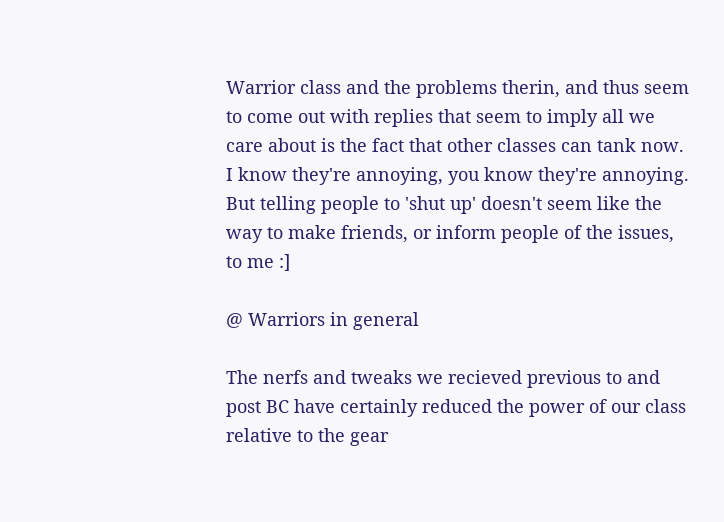Warrior class and the problems therin, and thus seem to come out with replies that seem to imply all we care about is the fact that other classes can tank now. I know they're annoying, you know they're annoying. But telling people to 'shut up' doesn't seem like the way to make friends, or inform people of the issues, to me :]

@ Warriors in general

The nerfs and tweaks we recieved previous to and post BC have certainly reduced the power of our class relative to the gear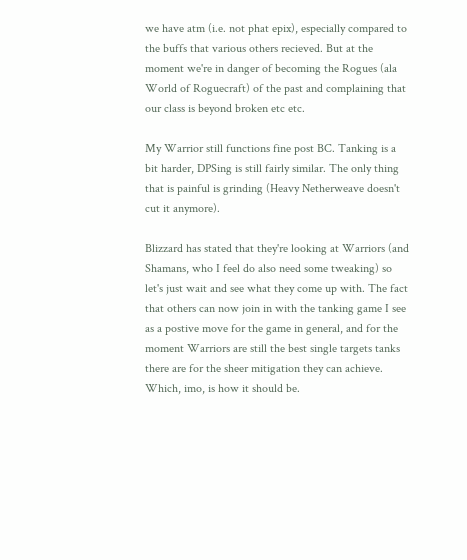we have atm (i.e. not phat epix), especially compared to the buffs that various others recieved. But at the moment we're in danger of becoming the Rogues (ala World of Roguecraft) of the past and complaining that our class is beyond broken etc etc.

My Warrior still functions fine post BC. Tanking is a bit harder, DPSing is still fairly similar. The only thing that is painful is grinding (Heavy Netherweave doesn't cut it anymore).

Blizzard has stated that they're looking at Warriors (and Shamans, who I feel do also need some tweaking) so let's just wait and see what they come up with. The fact that others can now join in with the tanking game I see as a postive move for the game in general, and for the moment Warriors are still the best single targets tanks there are for the sheer mitigation they can achieve. Which, imo, is how it should be.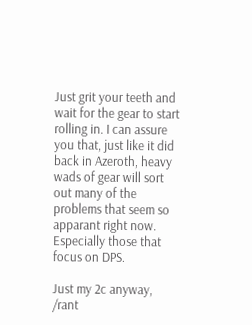Just grit your teeth and wait for the gear to start rolling in. I can assure you that, just like it did back in Azeroth, heavy wads of gear will sort out many of the problems that seem so apparant right now. Especially those that focus on DPS.

Just my 2c anyway, /rant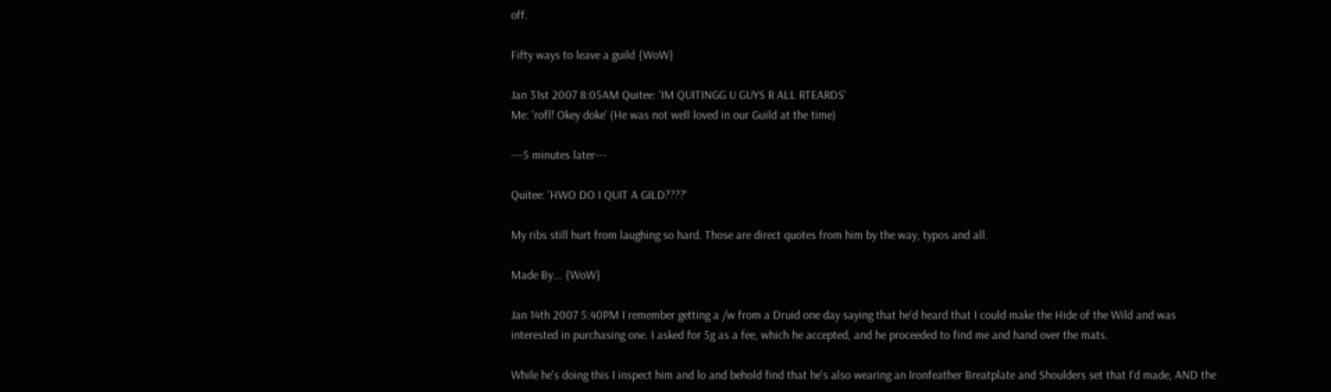off.

Fifty ways to leave a guild {WoW}

Jan 31st 2007 8:05AM Quitee: 'IM QUITINGG U GUYS R ALL RTEARDS'
Me: 'rofl! Okey doke' (He was not well loved in our Guild at the time)

---5 minutes later---

Quitee: 'HWO DO I QUIT A GILD????'

My ribs still hurt from laughing so hard. Those are direct quotes from him by the way, typos and all.

Made By... {WoW}

Jan 14th 2007 5:40PM I remember getting a /w from a Druid one day saying that he'd heard that I could make the Hide of the Wild and was interested in purchasing one. I asked for 5g as a fee, which he accepted, and he proceeded to find me and hand over the mats.

While he's doing this I inspect him and lo and behold find that he's also wearing an Ironfeather Breatplate and Shoulders set that I'd made, AND the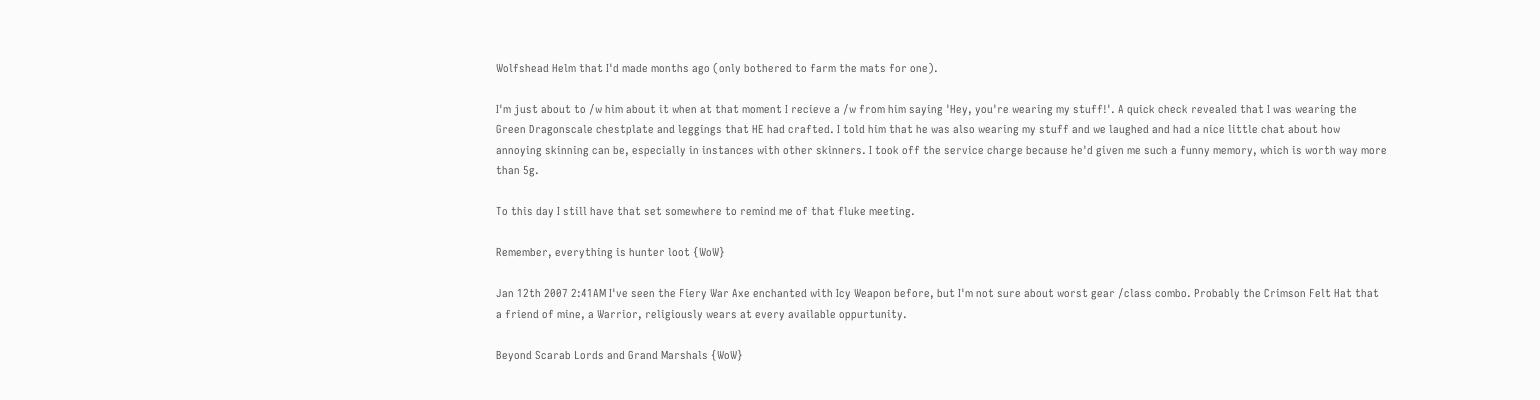Wolfshead Helm that I'd made months ago (only bothered to farm the mats for one).

I'm just about to /w him about it when at that moment I recieve a /w from him saying 'Hey, you're wearing my stuff!'. A quick check revealed that I was wearing the Green Dragonscale chestplate and leggings that HE had crafted. I told him that he was also wearing my stuff and we laughed and had a nice little chat about how annoying skinning can be, especially in instances with other skinners. I took off the service charge because he'd given me such a funny memory, which is worth way more than 5g.

To this day I still have that set somewhere to remind me of that fluke meeting.

Remember, everything is hunter loot {WoW}

Jan 12th 2007 2:41AM I've seen the Fiery War Axe enchanted with Icy Weapon before, but I'm not sure about worst gear /class combo. Probably the Crimson Felt Hat that a friend of mine, a Warrior, religiously wears at every available oppurtunity.

Beyond Scarab Lords and Grand Marshals {WoW}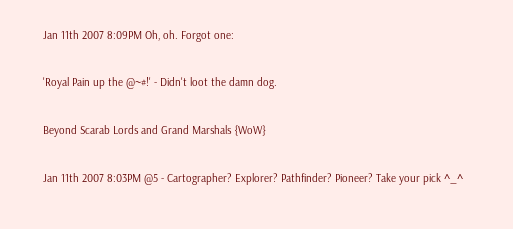Jan 11th 2007 8:09PM Oh, oh. Forgot one:

'Royal Pain up the @~#!' - Didn't loot the damn dog.

Beyond Scarab Lords and Grand Marshals {WoW}

Jan 11th 2007 8:03PM @5 - Cartographer? Explorer? Pathfinder? Pioneer? Take your pick ^_^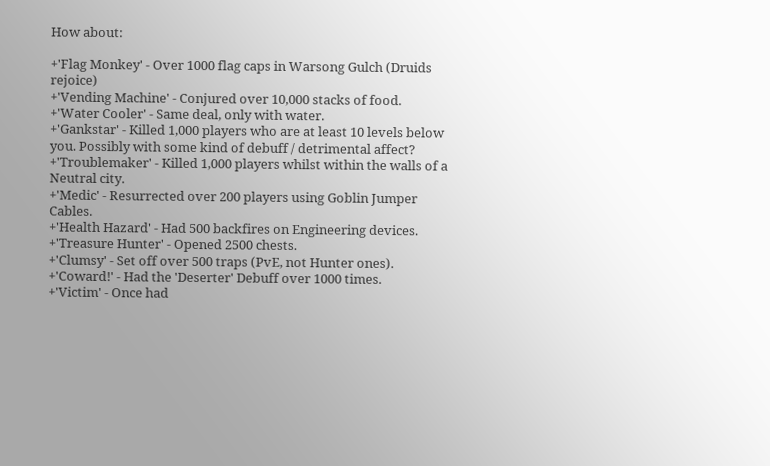How about:

+'Flag Monkey' - Over 1000 flag caps in Warsong Gulch (Druids rejoice)
+'Vending Machine' - Conjured over 10,000 stacks of food.
+'Water Cooler' - Same deal, only with water.
+'Gankstar' - Killed 1,000 players who are at least 10 levels below you. Possibly with some kind of debuff / detrimental affect?
+'Troublemaker' - Killed 1,000 players whilst within the walls of a Neutral city.
+'Medic' - Resurrected over 200 players using Goblin Jumper Cables.
+'Health Hazard' - Had 500 backfires on Engineering devices.
+'Treasure Hunter' - Opened 2500 chests.
+'Clumsy' - Set off over 500 traps (PvE, not Hunter ones).
+'Coward!' - Had the 'Deserter' Debuff over 1000 times.
+'Victim' - Once had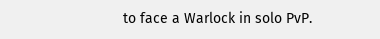to face a Warlock in solo PvP.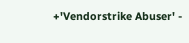+'Vendorstrike Abuser' -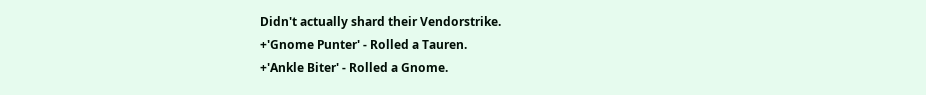Didn't actually shard their Vendorstrike.
+'Gnome Punter' - Rolled a Tauren.
+'Ankle Biter' - Rolled a Gnome.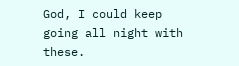God, I could keep going all night with these.